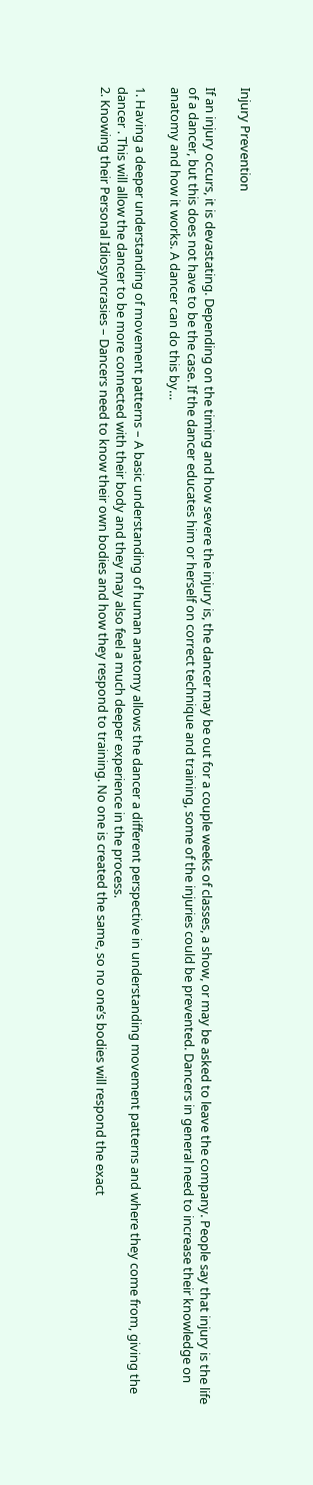Injury Prevention

If an injury occurs, it is devastating. Depending on the timing and how severe the injury is, the dancer may be out for a couple weeks of classes, a show, or may be asked to leave the company. People say that injury is the life of a dancer, but this does not have to be the case. If the dancer educates him or herself on correct technique and training, some of the injuries could be prevented. Dancers in general need to increase their knowledge on anatomy and how it works. A dancer can do this by…

1. Having a deeper understanding of movement patterns – A basic understanding of human anatomy allows the dancer a different perspective in understanding movement patterns and where they come from, giving the dancer . This will allow the dancer to be more connected with their body and they may also feel a much deeper experience in the process.
2. Knowing their Personal Idiosyncrasies – Dancers need to know their own bodies and how they respond to training. No one is created the same, so no one’s bodies will respond the exact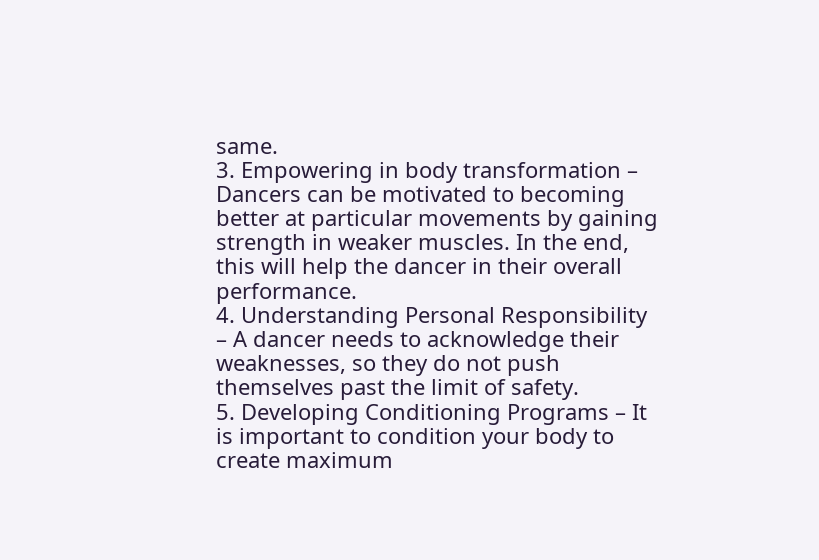same.
3. Empowering in body transformation – Dancers can be motivated to becoming better at particular movements by gaining strength in weaker muscles. In the end, this will help the dancer in their overall performance.
4. Understanding Personal Responsibility – A dancer needs to acknowledge their weaknesses, so they do not push themselves past the limit of safety.
5. Developing Conditioning Programs – It is important to condition your body to create maximum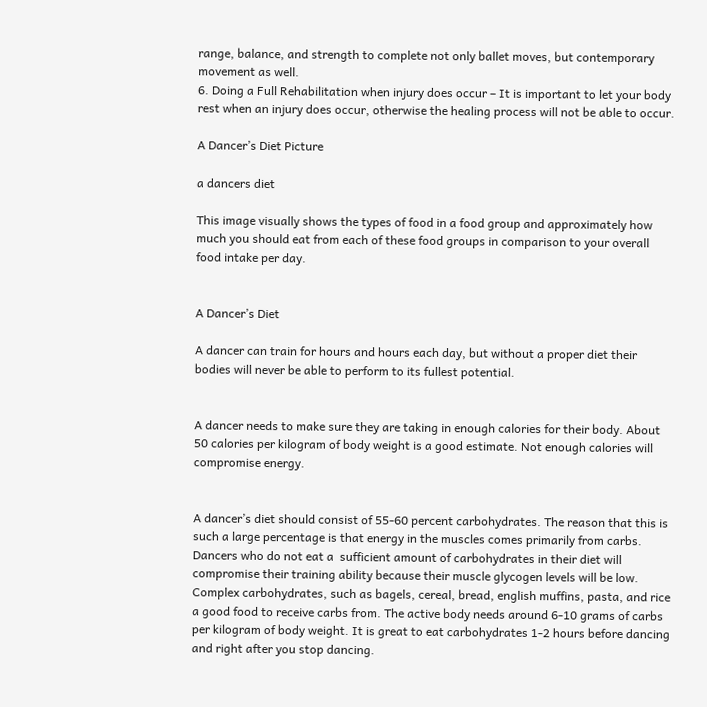range, balance, and strength to complete not only ballet moves, but contemporary movement as well.
6. Doing a Full Rehabilitation when injury does occur – It is important to let your body rest when an injury does occur, otherwise the healing process will not be able to occur.

A Dancer’s Diet Picture

a dancers diet

This image visually shows the types of food in a food group and approximately how much you should eat from each of these food groups in comparison to your overall food intake per day.


A Dancer’s Diet

A dancer can train for hours and hours each day, but without a proper diet their bodies will never be able to perform to its fullest potential.


A dancer needs to make sure they are taking in enough calories for their body. About 50 calories per kilogram of body weight is a good estimate. Not enough calories will compromise energy.


A dancer’s diet should consist of 55-60 percent carbohydrates. The reason that this is such a large percentage is that energy in the muscles comes primarily from carbs. Dancers who do not eat a  sufficient amount of carbohydrates in their diet will compromise their training ability because their muscle glycogen levels will be low. Complex carbohydrates, such as bagels, cereal, bread, english muffins, pasta, and rice a good food to receive carbs from. The active body needs around 6-10 grams of carbs per kilogram of body weight. It is great to eat carbohydrates 1-2 hours before dancing and right after you stop dancing.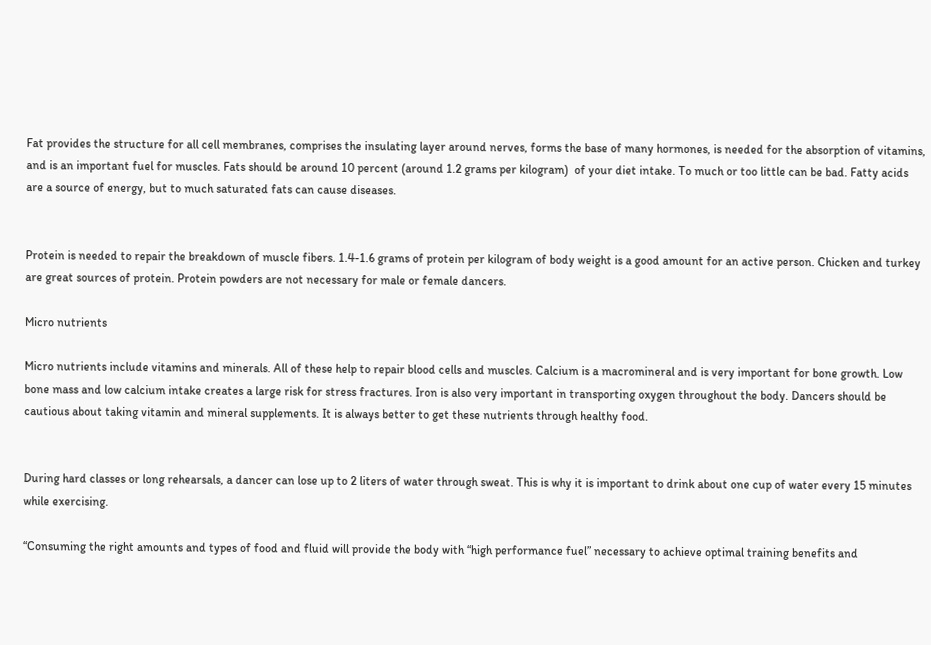Fat provides the structure for all cell membranes, comprises the insulating layer around nerves, forms the base of many hormones, is needed for the absorption of vitamins, and is an important fuel for muscles. Fats should be around 10 percent (around 1.2 grams per kilogram)  of your diet intake. To much or too little can be bad. Fatty acids are a source of energy, but to much saturated fats can cause diseases.


Protein is needed to repair the breakdown of muscle fibers. 1.4-1.6 grams of protein per kilogram of body weight is a good amount for an active person. Chicken and turkey are great sources of protein. Protein powders are not necessary for male or female dancers.

Micro nutrients

Micro nutrients include vitamins and minerals. All of these help to repair blood cells and muscles. Calcium is a macromineral and is very important for bone growth. Low bone mass and low calcium intake creates a large risk for stress fractures. Iron is also very important in transporting oxygen throughout the body. Dancers should be cautious about taking vitamin and mineral supplements. It is always better to get these nutrients through healthy food.


During hard classes or long rehearsals, a dancer can lose up to 2 liters of water through sweat. This is why it is important to drink about one cup of water every 15 minutes while exercising.

“Consuming the right amounts and types of food and fluid will provide the body with “high performance fuel” necessary to achieve optimal training benefits and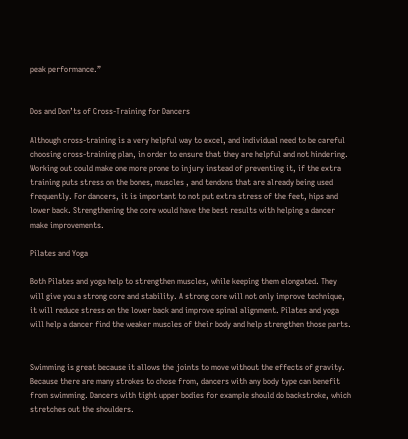peak performance.”


Dos and Don’ts of Cross-Training for Dancers

Although cross-training is a very helpful way to excel, and individual need to be careful choosing cross-training plan, in order to ensure that they are helpful and not hindering. Working out could make one more prone to injury instead of preventing it, if the extra training puts stress on the bones, muscles , and tendons that are already being used frequently. For dancers, it is important to not put extra stress of the feet, hips and lower back. Strengthening the core would have the best results with helping a dancer make improvements.

Pilates and Yoga

Both Pilates and yoga help to strengthen muscles, while keeping them elongated. They will give you a strong core and stability. A strong core will not only improve technique, it will reduce stress on the lower back and improve spinal alignment. Pilates and yoga will help a dancer find the weaker muscles of their body and help strengthen those parts.


Swimming is great because it allows the joints to move without the effects of gravity. Because there are many strokes to chose from, dancers with any body type can benefit from swimming. Dancers with tight upper bodies for example should do backstroke, which stretches out the shoulders.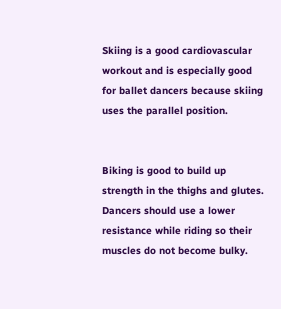Skiing is a good cardiovascular workout and is especially good for ballet dancers because skiing uses the parallel position.


Biking is good to build up strength in the thighs and glutes. Dancers should use a lower resistance while riding so their muscles do not become bulky.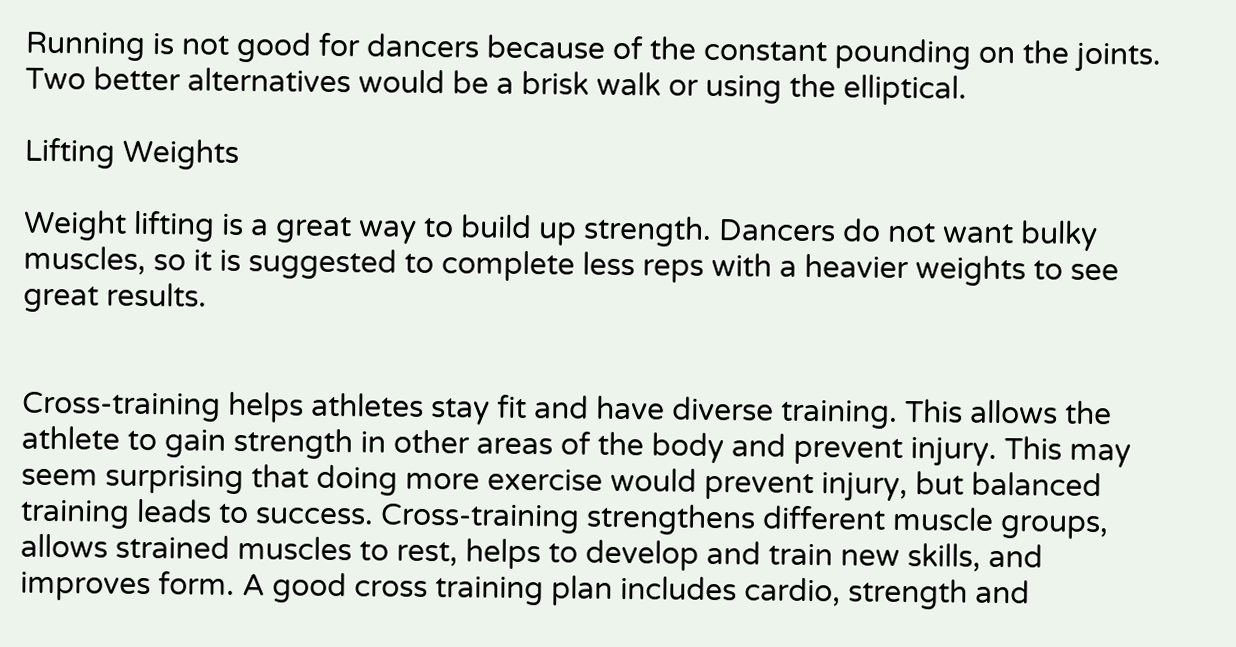Running is not good for dancers because of the constant pounding on the joints. Two better alternatives would be a brisk walk or using the elliptical.

Lifting Weights

Weight lifting is a great way to build up strength. Dancers do not want bulky muscles, so it is suggested to complete less reps with a heavier weights to see great results.


Cross-training helps athletes stay fit and have diverse training. This allows the athlete to gain strength in other areas of the body and prevent injury. This may seem surprising that doing more exercise would prevent injury, but balanced training leads to success. Cross-training strengthens different muscle groups, allows strained muscles to rest, helps to develop and train new skills, and improves form. A good cross training plan includes cardio, strength and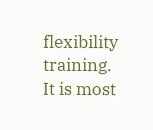flexibility training. It is most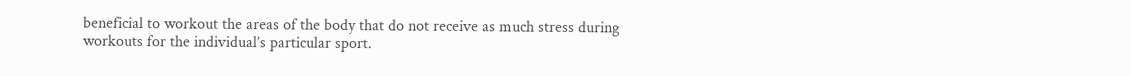beneficial to workout the areas of the body that do not receive as much stress during workouts for the individual’s particular sport.